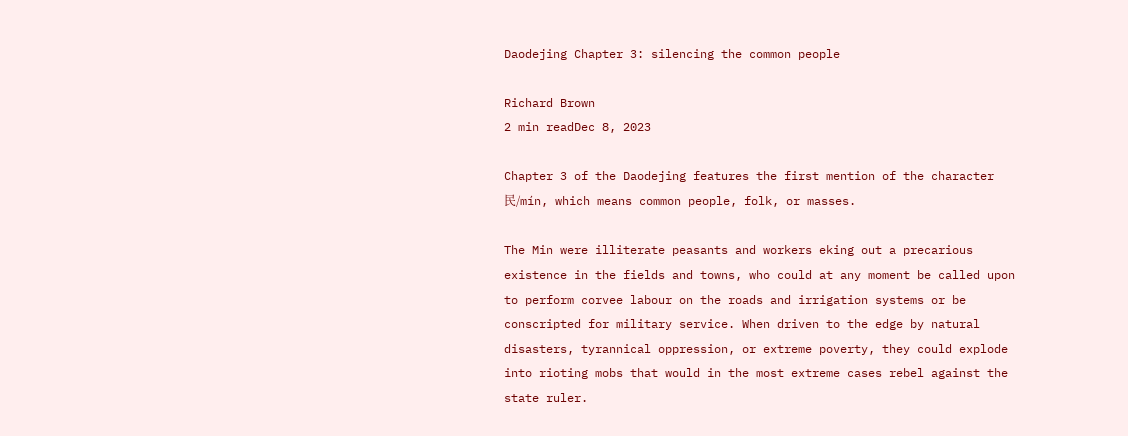Daodejing Chapter 3: silencing the common people

Richard Brown
2 min readDec 8, 2023

Chapter 3 of the Daodejing features the first mention of the character 民/mín, which means common people, folk, or masses.

The Min were illiterate peasants and workers eking out a precarious existence in the fields and towns, who could at any moment be called upon to perform corvee labour on the roads and irrigation systems or be conscripted for military service. When driven to the edge by natural disasters, tyrannical oppression, or extreme poverty, they could explode into rioting mobs that would in the most extreme cases rebel against the state ruler.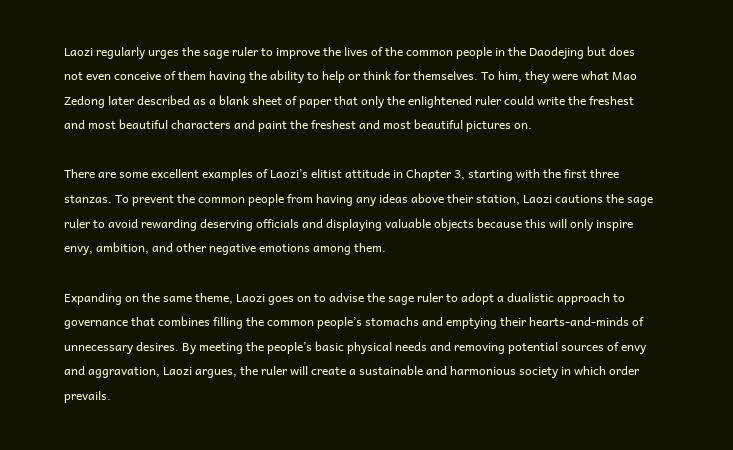Laozi regularly urges the sage ruler to improve the lives of the common people in the Daodejing but does not even conceive of them having the ability to help or think for themselves. To him, they were what Mao Zedong later described as a blank sheet of paper that only the enlightened ruler could write the freshest and most beautiful characters and paint the freshest and most beautiful pictures on.

There are some excellent examples of Laozi’s elitist attitude in Chapter 3, starting with the first three stanzas. To prevent the common people from having any ideas above their station, Laozi cautions the sage ruler to avoid rewarding deserving officials and displaying valuable objects because this will only inspire envy, ambition, and other negative emotions among them.

Expanding on the same theme, Laozi goes on to advise the sage ruler to adopt a dualistic approach to governance that combines filling the common people’s stomachs and emptying their hearts-and-minds of unnecessary desires. By meeting the people’s basic physical needs and removing potential sources of envy and aggravation, Laozi argues, the ruler will create a sustainable and harmonious society in which order prevails.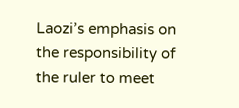Laozi’s emphasis on the responsibility of the ruler to meet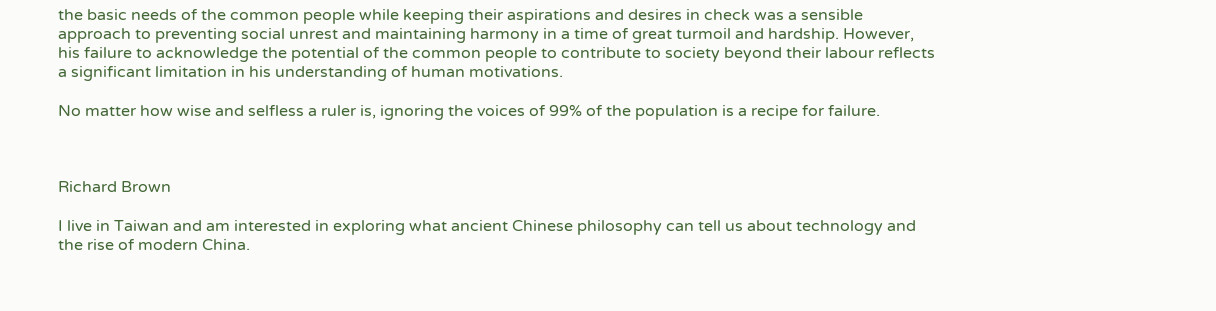the basic needs of the common people while keeping their aspirations and desires in check was a sensible approach to preventing social unrest and maintaining harmony in a time of great turmoil and hardship. However, his failure to acknowledge the potential of the common people to contribute to society beyond their labour reflects a significant limitation in his understanding of human motivations.

No matter how wise and selfless a ruler is, ignoring the voices of 99% of the population is a recipe for failure.



Richard Brown

I live in Taiwan and am interested in exploring what ancient Chinese philosophy can tell us about technology and the rise of modern China.